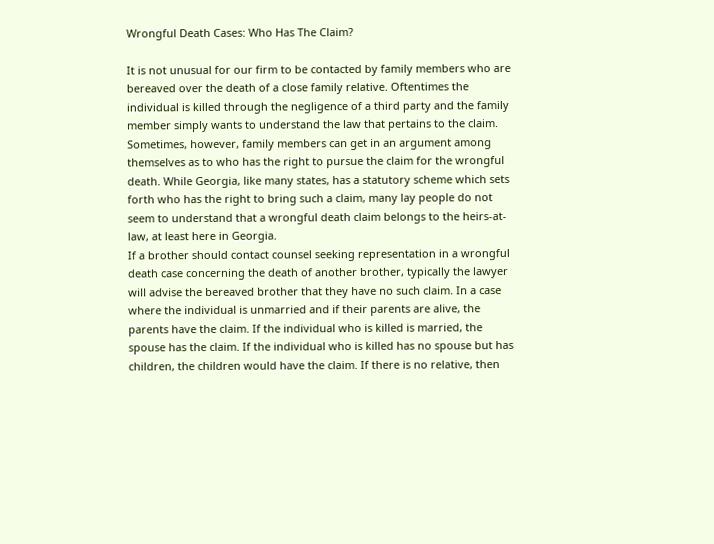Wrongful Death Cases: Who Has The Claim?

It is not unusual for our firm to be contacted by family members who are bereaved over the death of a close family relative. Oftentimes the individual is killed through the negligence of a third party and the family member simply wants to understand the law that pertains to the claim. Sometimes, however, family members can get in an argument among themselves as to who has the right to pursue the claim for the wrongful death. While Georgia, like many states, has a statutory scheme which sets forth who has the right to bring such a claim, many lay people do not seem to understand that a wrongful death claim belongs to the heirs-at-law, at least here in Georgia.
If a brother should contact counsel seeking representation in a wrongful death case concerning the death of another brother, typically the lawyer will advise the bereaved brother that they have no such claim. In a case where the individual is unmarried and if their parents are alive, the parents have the claim. If the individual who is killed is married, the spouse has the claim. If the individual who is killed has no spouse but has children, the children would have the claim. If there is no relative, then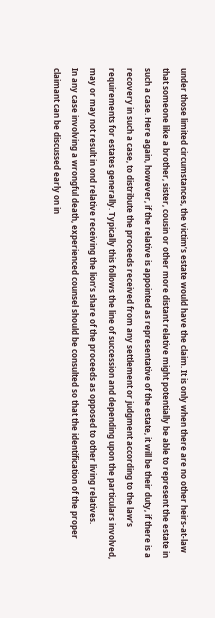under those limited circumstances, the victim’s estate would have the claim. It is only when there are no other heirs-at-law that someone like a brother, sister, cousin or other more distant relative might potentially be able to represent the estate in such a case. Here again, however, if the relative is appointed as representative of the estate, it will be their duty, if there is a recovery in such a case, to distribute the proceeds received from any settlement or judgment according to the law’s requirements for estates generally. Typically this follows the line of succession and depending upon the particulars involved, may or may not result in ond relative receiving the lion’s share of the proceeds as opposed to other living relatives.
In any case involving a wrongful death, experienced counsel should be consulted so that the identification of the proper claimant can be discussed early on in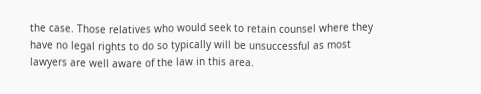the case. Those relatives who would seek to retain counsel where they have no legal rights to do so typically will be unsuccessful as most lawyers are well aware of the law in this area.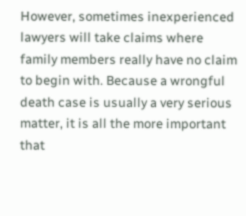However, sometimes inexperienced lawyers will take claims where family members really have no claim to begin with. Because a wrongful death case is usually a very serious matter, it is all the more important that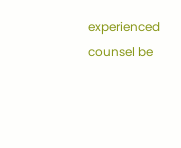experienced counsel be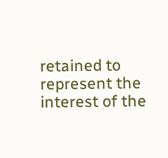retained to represent the interest of the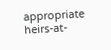appropriate heirs-at-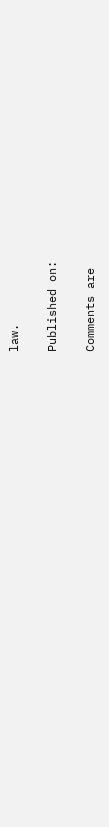law.

Published on:

Comments are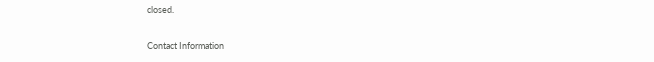closed.

Contact Information